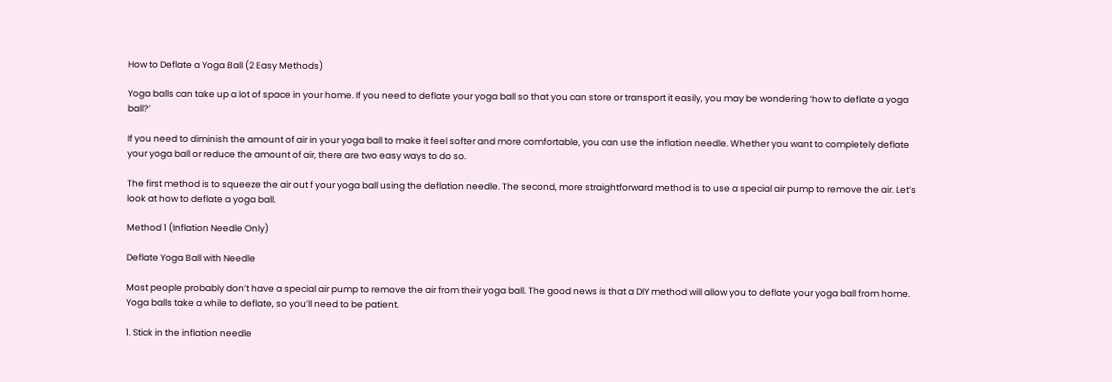How to Deflate a Yoga Ball (2 Easy Methods)

Yoga balls can take up a lot of space in your home. If you need to deflate your yoga ball so that you can store or transport it easily, you may be wondering ‘how to deflate a yoga ball?’

If you need to diminish the amount of air in your yoga ball to make it feel softer and more comfortable, you can use the inflation needle. Whether you want to completely deflate your yoga ball or reduce the amount of air, there are two easy ways to do so.

The first method is to squeeze the air out f your yoga ball using the deflation needle. The second, more straightforward method is to use a special air pump to remove the air. Let’s look at how to deflate a yoga ball.

Method 1 (Inflation Needle Only)

Deflate Yoga Ball with Needle

Most people probably don’t have a special air pump to remove the air from their yoga ball. The good news is that a DIY method will allow you to deflate your yoga ball from home. Yoga balls take a while to deflate, so you’ll need to be patient.

1. Stick in the inflation needle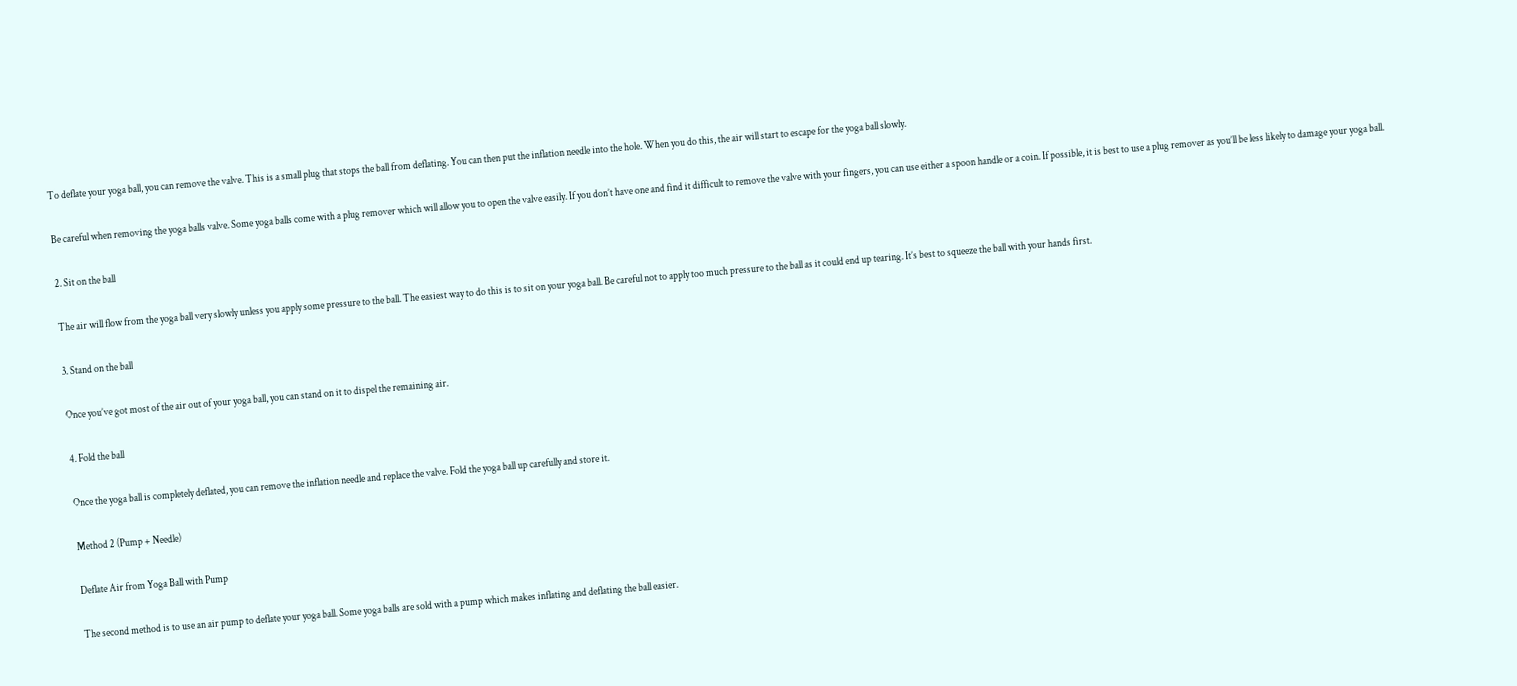To deflate your yoga ball, you can remove the valve. This is a small plug that stops the ball from deflating. You can then put the inflation needle into the hole. When you do this, the air will start to escape for the yoga ball slowly.

Be careful when removing the yoga balls valve. Some yoga balls come with a plug remover which will allow you to open the valve easily. If you don’t have one and find it difficult to remove the valve with your fingers, you can use either a spoon handle or a coin. If possible, it is best to use a plug remover as you’ll be less likely to damage your yoga ball.

2. Sit on the ball

The air will flow from the yoga ball very slowly unless you apply some pressure to the ball. The easiest way to do this is to sit on your yoga ball. Be careful not to apply too much pressure to the ball as it could end up tearing. It’s best to squeeze the ball with your hands first.

3. Stand on the ball

Once you’ve got most of the air out of your yoga ball, you can stand on it to dispel the remaining air.

4. Fold the ball

Once the yoga ball is completely deflated, you can remove the inflation needle and replace the valve. Fold the yoga ball up carefully and store it.

Method 2 (Pump + Needle)

Deflate Air from Yoga Ball with Pump

The second method is to use an air pump to deflate your yoga ball. Some yoga balls are sold with a pump which makes inflating and deflating the ball easier.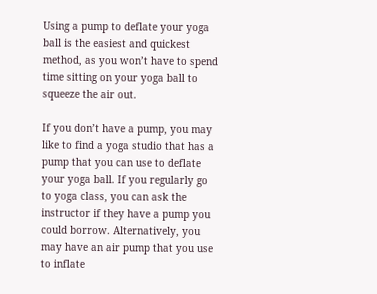Using a pump to deflate your yoga ball is the easiest and quickest method, as you won’t have to spend time sitting on your yoga ball to squeeze the air out.

If you don’t have a pump, you may like to find a yoga studio that has a pump that you can use to deflate your yoga ball. If you regularly go to yoga class, you can ask the instructor if they have a pump you could borrow. Alternatively, you may have an air pump that you use to inflate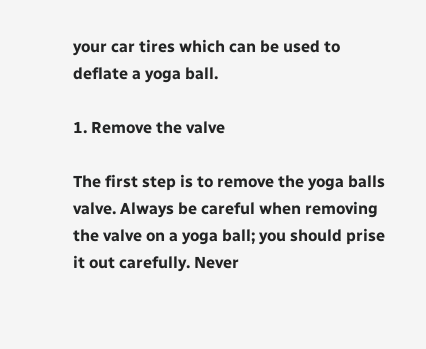your car tires which can be used to deflate a yoga ball.

1. Remove the valve

The first step is to remove the yoga balls valve. Always be careful when removing the valve on a yoga ball; you should prise it out carefully. Never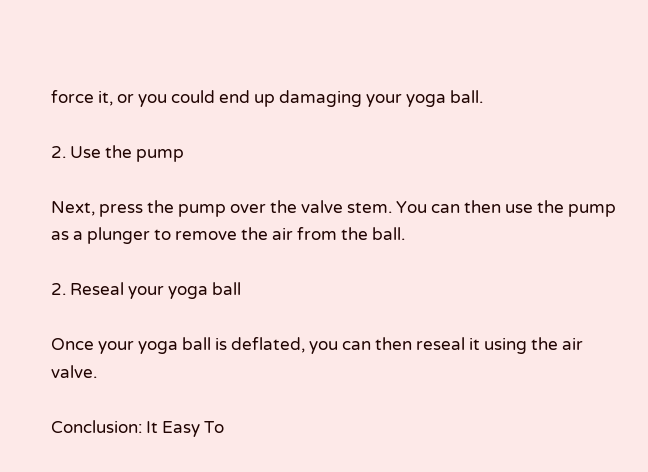force it, or you could end up damaging your yoga ball.

2. Use the pump

Next, press the pump over the valve stem. You can then use the pump as a plunger to remove the air from the ball.

2. Reseal your yoga ball

Once your yoga ball is deflated, you can then reseal it using the air valve.

Conclusion: It Easy To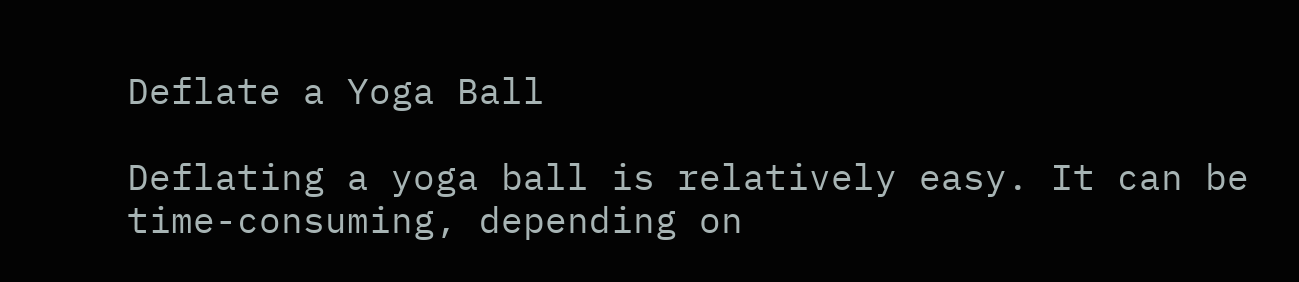Deflate a Yoga Ball

Deflating a yoga ball is relatively easy. It can be time-consuming, depending on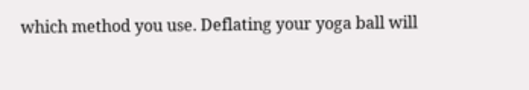which method you use. Deflating your yoga ball will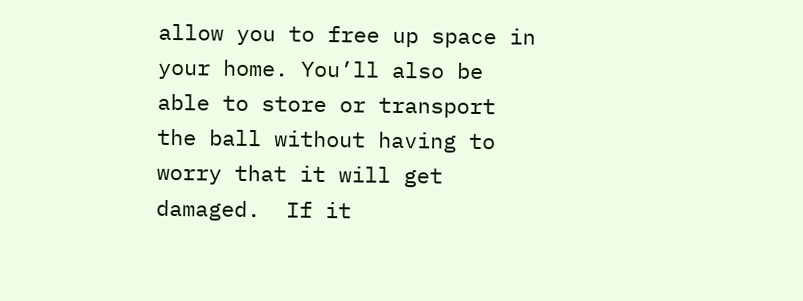allow you to free up space in your home. You’ll also be able to store or transport the ball without having to worry that it will get damaged.  If it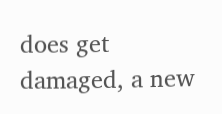does get damaged, a new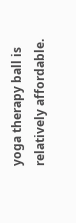yoga therapy ball is relatively affordable.